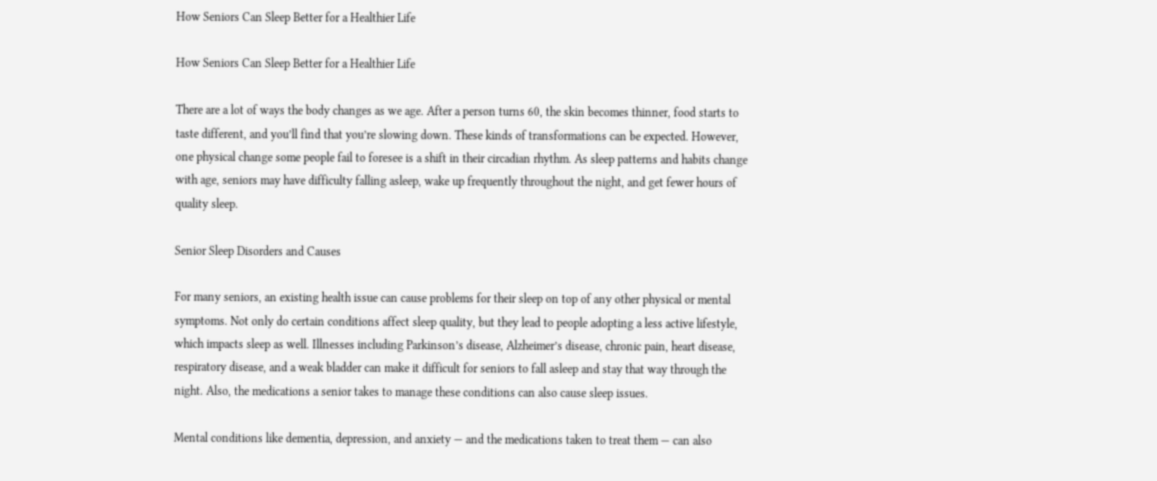How Seniors Can Sleep Better for a Healthier Life

How Seniors Can Sleep Better for a Healthier Life

There are a lot of ways the body changes as we age. After a person turns 60, the skin becomes thinner, food starts to taste different, and you’ll find that you’re slowing down. These kinds of transformations can be expected. However, one physical change some people fail to foresee is a shift in their circadian rhythm. As sleep patterns and habits change with age, seniors may have difficulty falling asleep, wake up frequently throughout the night, and get fewer hours of quality sleep.

Senior Sleep Disorders and Causes

For many seniors, an existing health issue can cause problems for their sleep on top of any other physical or mental symptoms. Not only do certain conditions affect sleep quality, but they lead to people adopting a less active lifestyle, which impacts sleep as well. Illnesses including Parkinson’s disease, Alzheimer’s disease, chronic pain, heart disease, respiratory disease, and a weak bladder can make it difficult for seniors to fall asleep and stay that way through the night. Also, the medications a senior takes to manage these conditions can also cause sleep issues.

Mental conditions like dementia, depression, and anxiety — and the medications taken to treat them — can also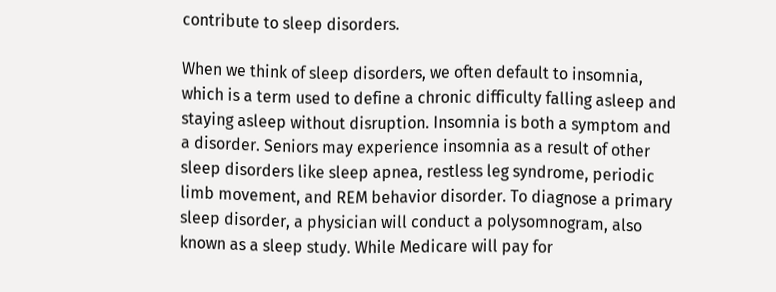contribute to sleep disorders.

When we think of sleep disorders, we often default to insomnia, which is a term used to define a chronic difficulty falling asleep and staying asleep without disruption. Insomnia is both a symptom and a disorder. Seniors may experience insomnia as a result of other sleep disorders like sleep apnea, restless leg syndrome, periodic limb movement, and REM behavior disorder. To diagnose a primary sleep disorder, a physician will conduct a polysomnogram, also known as a sleep study. While Medicare will pay for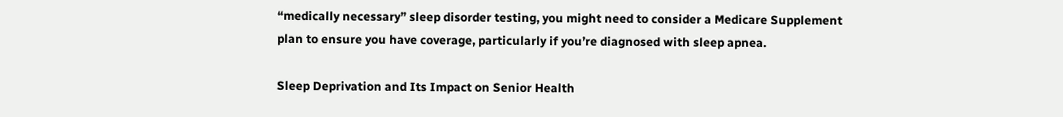“medically necessary” sleep disorder testing, you might need to consider a Medicare Supplement plan to ensure you have coverage, particularly if you’re diagnosed with sleep apnea.

Sleep Deprivation and Its Impact on Senior Health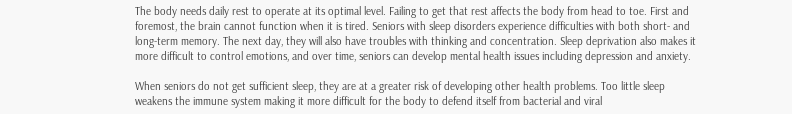The body needs daily rest to operate at its optimal level. Failing to get that rest affects the body from head to toe. First and foremost, the brain cannot function when it is tired. Seniors with sleep disorders experience difficulties with both short- and long-term memory. The next day, they will also have troubles with thinking and concentration. Sleep deprivation also makes it more difficult to control emotions, and over time, seniors can develop mental health issues including depression and anxiety.

When seniors do not get sufficient sleep, they are at a greater risk of developing other health problems. Too little sleep weakens the immune system making it more difficult for the body to defend itself from bacterial and viral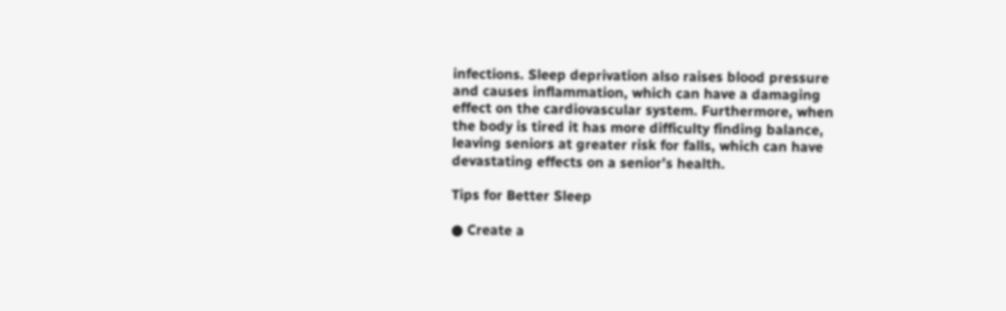infections. Sleep deprivation also raises blood pressure and causes inflammation, which can have a damaging effect on the cardiovascular system. Furthermore, when the body is tired it has more difficulty finding balance, leaving seniors at greater risk for falls, which can have devastating effects on a senior’s health.

Tips for Better Sleep

● Create a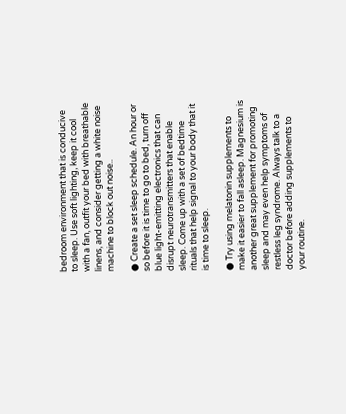bedroom environment that is conducive to sleep. Use soft lighting, keep it cool with a fan, outfit your bed with breathable linens, and consider getting a white noise machine to block out noise..

● Create a set sleep schedule. An hour or so before it is time to go to bed, turn off blue light-emitting electronics that can disrupt neurotransmitters that enable sleep. Come up with a set of bedtime rituals that help signal to your body that it is time to sleep.

● Try using melatonin supplements to make it easier to fall asleep. Magnesium is another great supplement for promoting sleep and may even help symptoms of restless leg syndrome. Always talk to a doctor before adding supplements to your routine.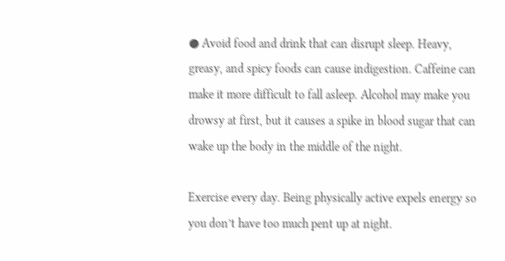● Avoid food and drink that can disrupt sleep. Heavy, greasy, and spicy foods can cause indigestion. Caffeine can make it more difficult to fall asleep. Alcohol may make you drowsy at first, but it causes a spike in blood sugar that can wake up the body in the middle of the night.

Exercise every day. Being physically active expels energy so you don’t have too much pent up at night.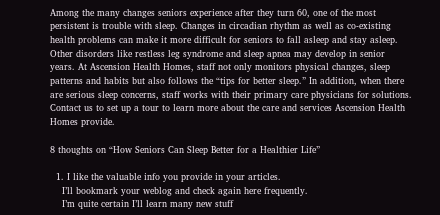Among the many changes seniors experience after they turn 60, one of the most persistent is trouble with sleep. Changes in circadian rhythm as well as co-existing health problems can make it more difficult for seniors to fall asleep and stay asleep. Other disorders like restless leg syndrome and sleep apnea may develop in senior years. At Ascension Health Homes, staff not only monitors physical changes, sleep patterns and habits but also follows the “tips for better sleep.” In addition, when there are serious sleep concerns, staff works with their primary care physicians for solutions. Contact us to set up a tour to learn more about the care and services Ascension Health Homes provide.

8 thoughts on “How Seniors Can Sleep Better for a Healthier Life”

  1. I like the valuable info you provide in your articles.
    I’ll bookmark your weblog and check again here frequently.
    I’m quite certain I’ll learn many new stuff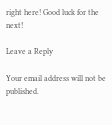right here! Good luck for the next!

Leave a Reply

Your email address will not be published.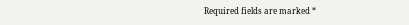Required fields are marked *